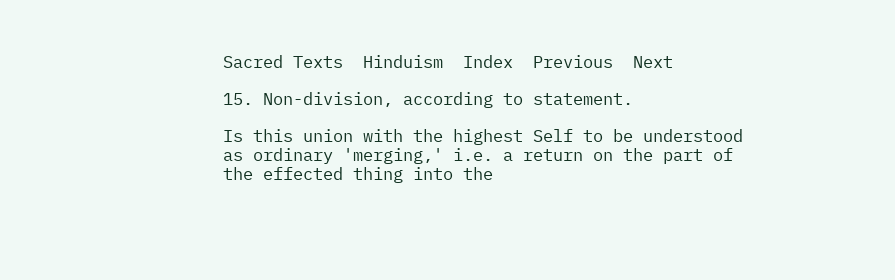Sacred Texts  Hinduism  Index  Previous  Next

15. Non-division, according to statement.

Is this union with the highest Self to be understood as ordinary 'merging,' i.e. a return on the part of the effected thing into the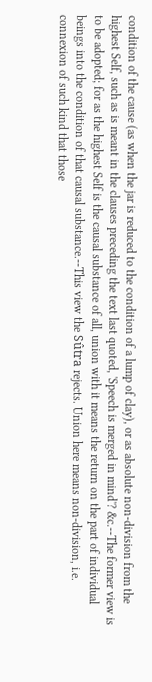condition of the cause (as when the jar is reduced to the condition of a lump of clay), or as absolute non-division from the highest Self, such as is meant in the clauses preceding the text last quoted, 'Speech is merged in mind'? &c.--The former view is to be adopted; for as the highest Self is the causal substance of all, union with it means the return on the part of individual beings into the condition of that causal substance.--This view the Sûtra rejects. Union here means non-division, i.e. connexion of such kind that those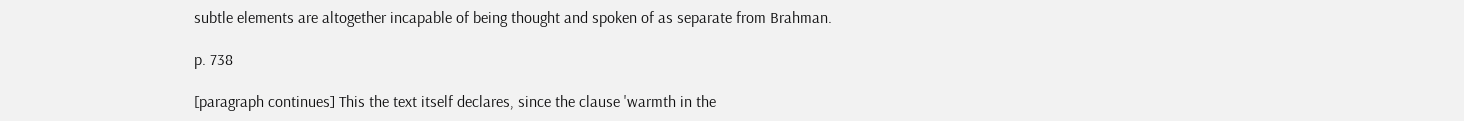subtle elements are altogether incapable of being thought and spoken of as separate from Brahman.

p. 738

[paragraph continues] This the text itself declares, since the clause 'warmth in the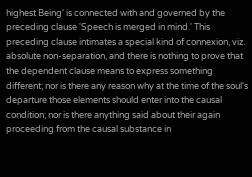highest Being' is connected with and governed by the preceding clause 'Speech is merged in mind.' This preceding clause intimates a special kind of connexion, viz. absolute non-separation, and there is nothing to prove that the dependent clause means to express something different; nor is there any reason why at the time of the soul's departure those elements should enter into the causal condition; nor is there anything said about their again proceeding from the causal substance in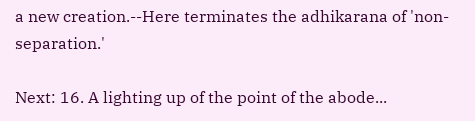a new creation.--Here terminates the adhikarana of 'non-separation.'

Next: 16. A lighting up of the point of the abode...